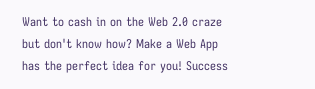Want to cash in on the Web 2.0 craze but don't know how? Make a Web App has the perfect idea for you! Success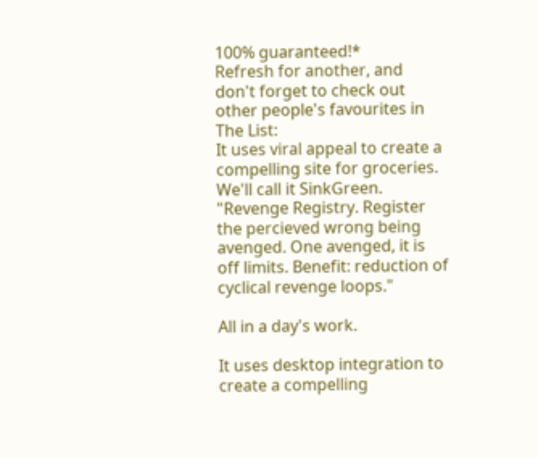100% guaranteed!*
Refresh for another, and don't forget to check out other people's favourites in The List:
It uses viral appeal to create a compelling site for groceries. We'll call it SinkGreen.
"Revenge Registry. Register the percieved wrong being avenged. One avenged, it is off limits. Benefit: reduction of cyclical revenge loops."

All in a day's work.

It uses desktop integration to create a compelling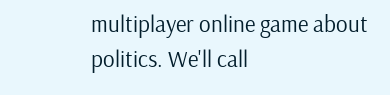multiplayer online game about politics. We'll call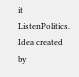it ListenPolitics.
Idea created by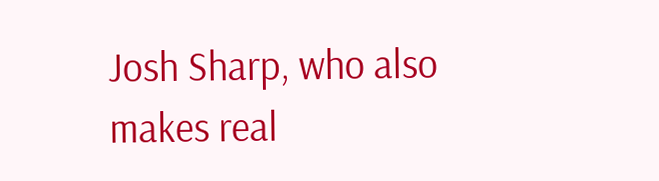Josh Sharp, who also makes real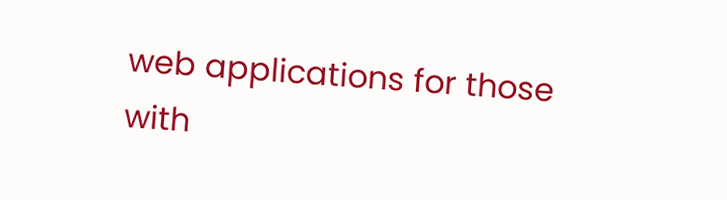web applications for those with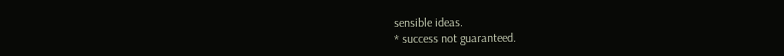sensible ideas.
* success not guaranteed.